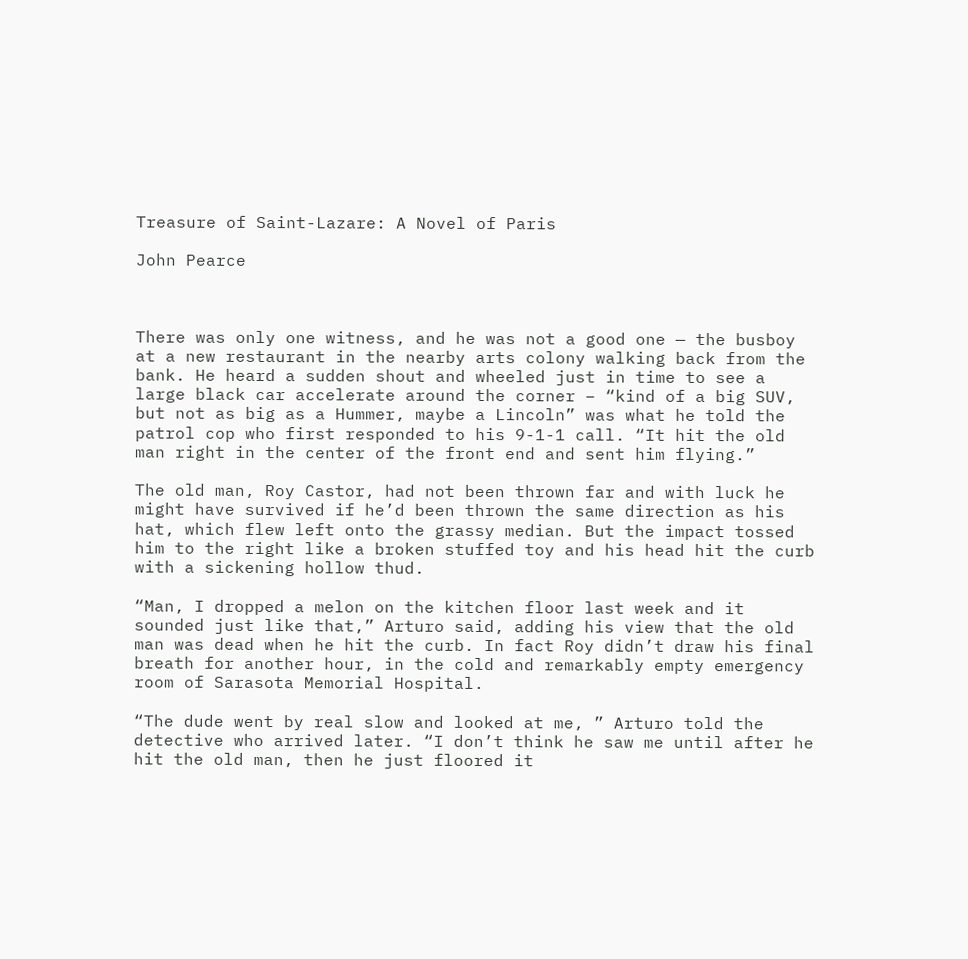Treasure of Saint-Lazare: A Novel of Paris

John Pearce



There was only one witness, and he was not a good one — the busboy at a new restaurant in the nearby arts colony walking back from the bank. He heard a sudden shout and wheeled just in time to see a large black car accelerate around the corner – “kind of a big SUV, but not as big as a Hummer, maybe a Lincoln” was what he told the patrol cop who first responded to his 9-1-1 call. “It hit the old man right in the center of the front end and sent him flying.”

The old man, Roy Castor, had not been thrown far and with luck he might have survived if he’d been thrown the same direction as his hat, which flew left onto the grassy median. But the impact tossed him to the right like a broken stuffed toy and his head hit the curb with a sickening hollow thud.

“Man, I dropped a melon on the kitchen floor last week and it sounded just like that,” Arturo said, adding his view that the old man was dead when he hit the curb. In fact Roy didn’t draw his final breath for another hour, in the cold and remarkably empty emergency room of Sarasota Memorial Hospital.

“The dude went by real slow and looked at me, ” Arturo told the detective who arrived later. “I don’t think he saw me until after he hit the old man, then he just floored it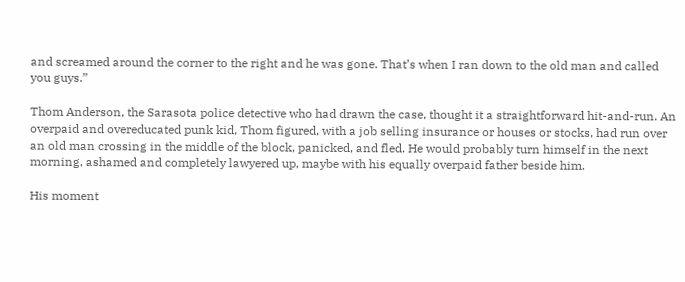and screamed around the corner to the right and he was gone. That’s when I ran down to the old man and called you guys.”

Thom Anderson, the Sarasota police detective who had drawn the case, thought it a straightforward hit-and-run. An overpaid and overeducated punk kid, Thom figured, with a job selling insurance or houses or stocks, had run over an old man crossing in the middle of the block, panicked, and fled. He would probably turn himself in the next morning, ashamed and completely lawyered up, maybe with his equally overpaid father beside him.

His moment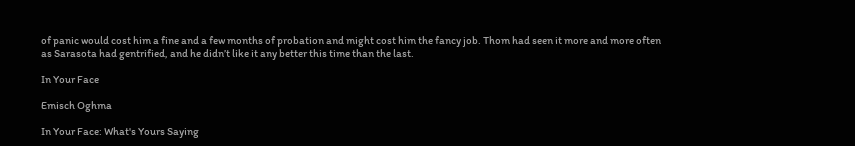of panic would cost him a fine and a few months of probation and might cost him the fancy job. Thom had seen it more and more often as Sarasota had gentrified, and he didn’t like it any better this time than the last.

In Your Face

Emisch Oghma

In Your Face: What's Yours Saying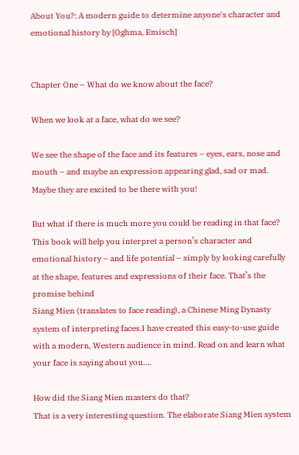About You?: A modern guide to determine anyone's character and emotional history by [Oghma, Emisch]


Chapter One – What do we know about the face?

When we look at a face, what do we see?

We see the shape of the face and its features – eyes, ears, nose and mouth – and maybe an expression appearing glad, sad or mad. Maybe they are excited to be there with you!

But what if there is much more you could be reading in that face? This book will help you interpret a person’s character and emotional history – and life potential – simply by looking carefully at the shape, features and expressions of their face. That’s the promise behind
Siang Mien (translates to face reading), a Chinese Ming Dynasty system of interpreting faces.I have created this easy-to-use guide with a modern, Western audience in mind. Read on and learn what your face is saying about you….

How did the Siang Mien masters do that?
That is a very interesting question. The elaborate Siang Mien system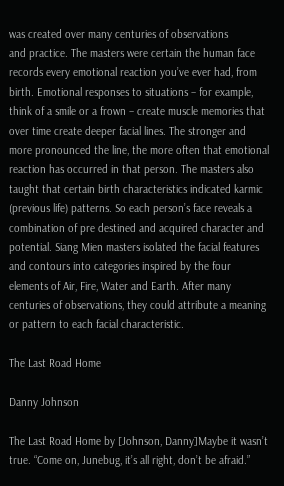was created over many centuries of observations
and practice. The masters were certain the human face records every emotional reaction you’ve ever had, from birth. Emotional responses to situations – for example, think of a smile or a frown – create muscle memories that over time create deeper facial lines. The stronger and more pronounced the line, the more often that emotional reaction has occurred in that person. The masters also taught that certain birth characteristics indicated karmic (previous life) patterns. So each person’s face reveals a combination of pre destined and acquired character and potential. Siang Mien masters isolated the facial features and contours into categories inspired by the four elements of Air, Fire, Water and Earth. After many centuries of observations, they could attribute a meaning or pattern to each facial characteristic.

The Last Road Home

Danny Johnson

The Last Road Home by [Johnson, Danny]Maybe it wasn’t true. “Come on, Junebug, it’s all right, don’t be afraid.”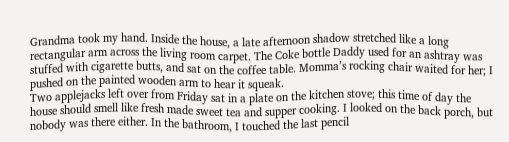Grandma took my hand. Inside the house, a late afternoon shadow stretched like a long rectangular arm across the living room carpet. The Coke bottle Daddy used for an ashtray was stuffed with cigarette butts, and sat on the coffee table. Momma’s rocking chair waited for her; I pushed on the painted wooden arm to hear it squeak.
Two applejacks left over from Friday sat in a plate on the kitchen stove; this time of day the house should smell like fresh made sweet tea and supper cooking. I looked on the back porch, but nobody was there either. In the bathroom, I touched the last pencil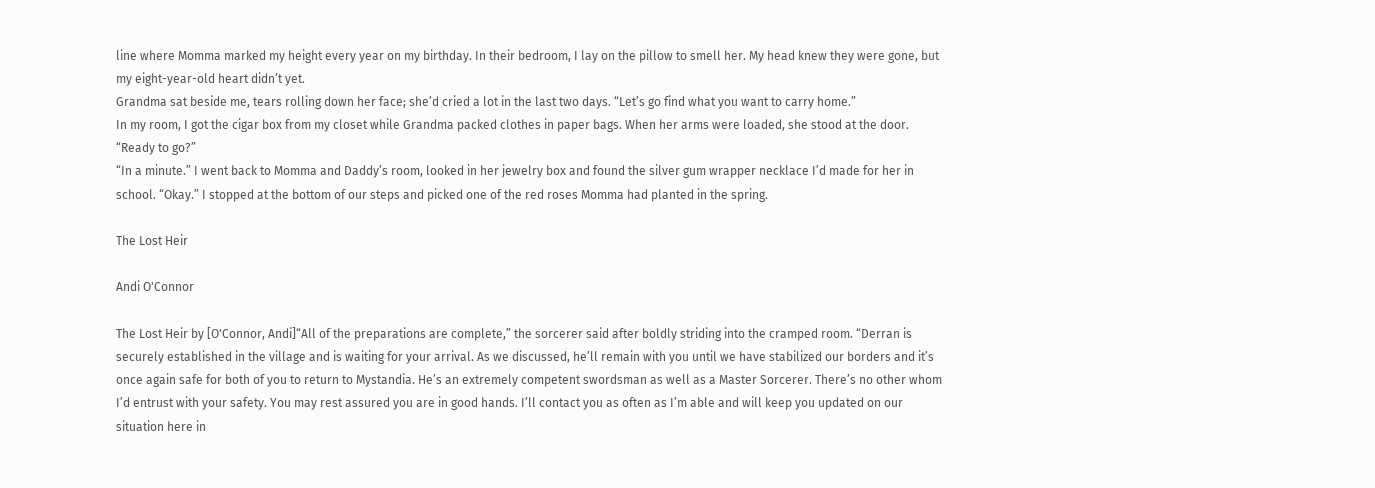line where Momma marked my height every year on my birthday. In their bedroom, I lay on the pillow to smell her. My head knew they were gone, but my eight-year-old heart didn’t yet.
Grandma sat beside me, tears rolling down her face; she’d cried a lot in the last two days. “Let’s go find what you want to carry home.”
In my room, I got the cigar box from my closet while Grandma packed clothes in paper bags. When her arms were loaded, she stood at the door. “Ready to go?”
“In a minute.” I went back to Momma and Daddy’s room, looked in her jewelry box and found the silver gum wrapper necklace I’d made for her in school. “Okay.” I stopped at the bottom of our steps and picked one of the red roses Momma had planted in the spring.

The Lost Heir

Andi O'Connor

The Lost Heir by [O'Connor, Andi]“All of the preparations are complete,” the sorcerer said after boldly striding into the cramped room. “Derran is securely established in the village and is waiting for your arrival. As we discussed, he’ll remain with you until we have stabilized our borders and it’s once again safe for both of you to return to Mystandia. He’s an extremely competent swordsman as well as a Master Sorcerer. There’s no other whom I’d entrust with your safety. You may rest assured you are in good hands. I’ll contact you as often as I’m able and will keep you updated on our situation here in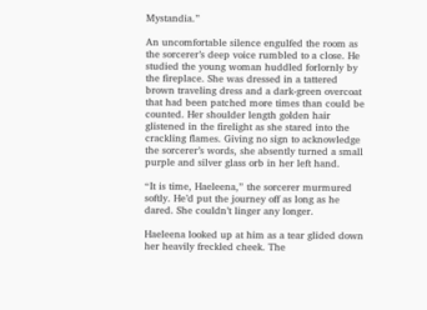Mystandia.”

An uncomfortable silence engulfed the room as the sorcerer’s deep voice rumbled to a close. He studied the young woman huddled forlornly by the fireplace. She was dressed in a tattered brown traveling dress and a dark-green overcoat that had been patched more times than could be counted. Her shoulder length golden hair glistened in the firelight as she stared into the crackling flames. Giving no sign to acknowledge the sorcerer’s words, she absently turned a small purple and silver glass orb in her left hand.

“It is time, Haeleena,” the sorcerer murmured softly. He’d put the journey off as long as he dared. She couldn’t linger any longer.

Haeleena looked up at him as a tear glided down her heavily freckled cheek. The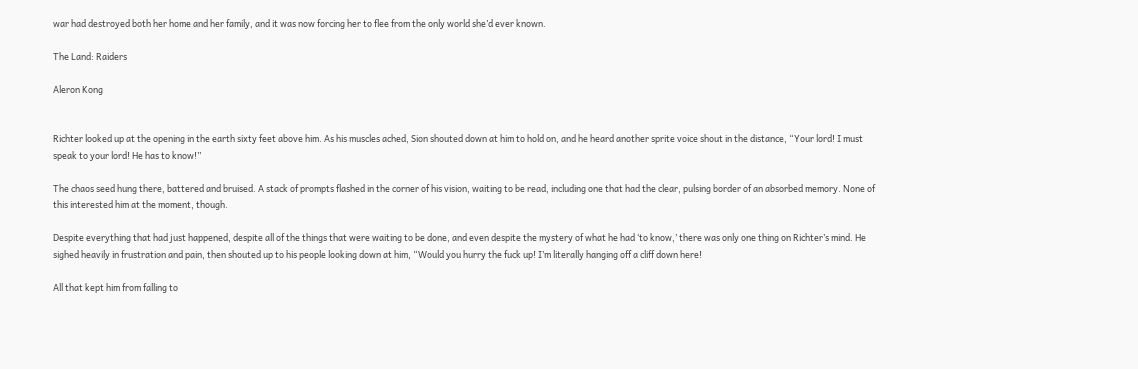war had destroyed both her home and her family, and it was now forcing her to flee from the only world she’d ever known.

The Land: Raiders

Aleron Kong


Richter looked up at the opening in the earth sixty feet above him. As his muscles ached, Sion shouted down at him to hold on, and he heard another sprite voice shout in the distance, “Your lord! I must speak to your lord! He has to know!”

The chaos seed hung there, battered and bruised. A stack of prompts flashed in the corner of his vision, waiting to be read, including one that had the clear, pulsing border of an absorbed memory. None of this interested him at the moment, though.

Despite everything that had just happened, despite all of the things that were waiting to be done, and even despite the mystery of what he had ‘to know,’ there was only one thing on Richter’s mind. He sighed heavily in frustration and pain, then shouted up to his people looking down at him, “Would you hurry the fuck up! I’m literally hanging off a cliff down here!

All that kept him from falling to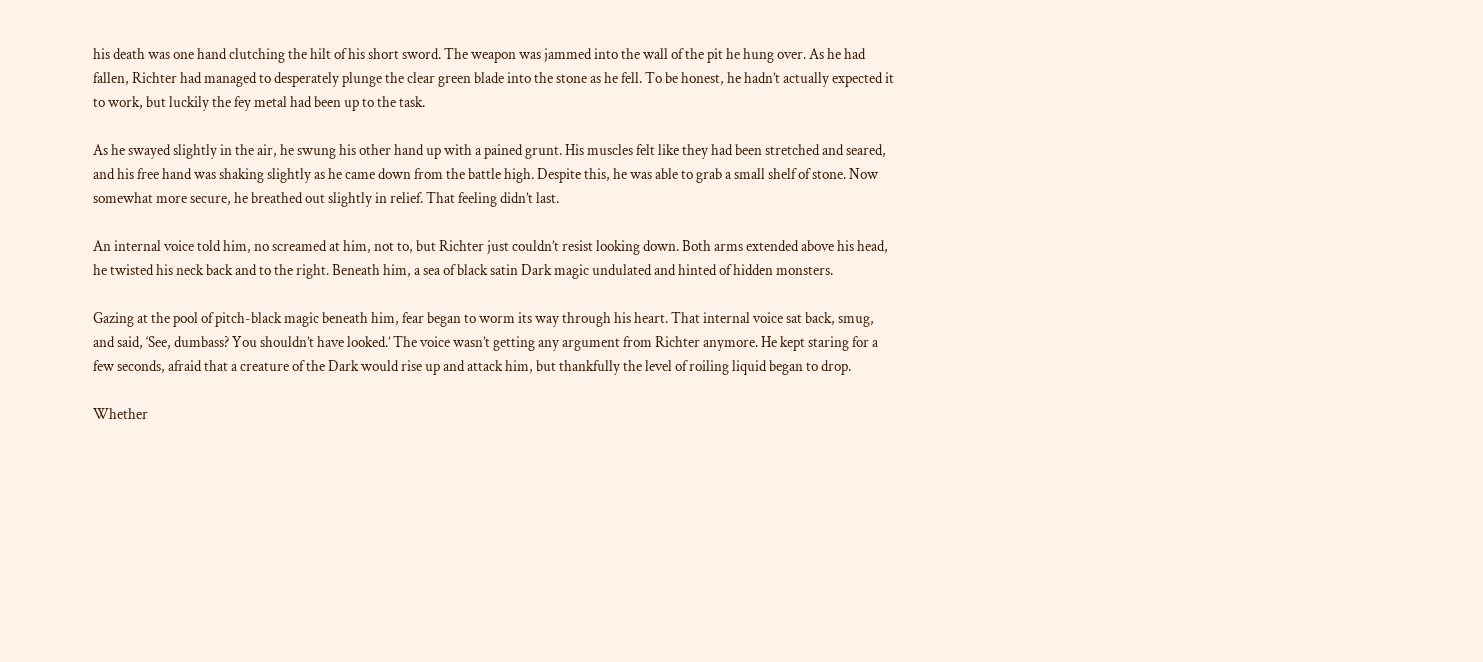his death was one hand clutching the hilt of his short sword. The weapon was jammed into the wall of the pit he hung over. As he had fallen, Richter had managed to desperately plunge the clear green blade into the stone as he fell. To be honest, he hadn’t actually expected it to work, but luckily the fey metal had been up to the task.

As he swayed slightly in the air, he swung his other hand up with a pained grunt. His muscles felt like they had been stretched and seared, and his free hand was shaking slightly as he came down from the battle high. Despite this, he was able to grab a small shelf of stone. Now somewhat more secure, he breathed out slightly in relief. That feeling didn’t last.

An internal voice told him, no screamed at him, not to, but Richter just couldn’t resist looking down. Both arms extended above his head, he twisted his neck back and to the right. Beneath him, a sea of black satin Dark magic undulated and hinted of hidden monsters.

Gazing at the pool of pitch-black magic beneath him, fear began to worm its way through his heart. That internal voice sat back, smug, and said, ‘See, dumbass? You shouldn’t have looked.’ The voice wasn’t getting any argument from Richter anymore. He kept staring for a few seconds, afraid that a creature of the Dark would rise up and attack him, but thankfully the level of roiling liquid began to drop.

Whether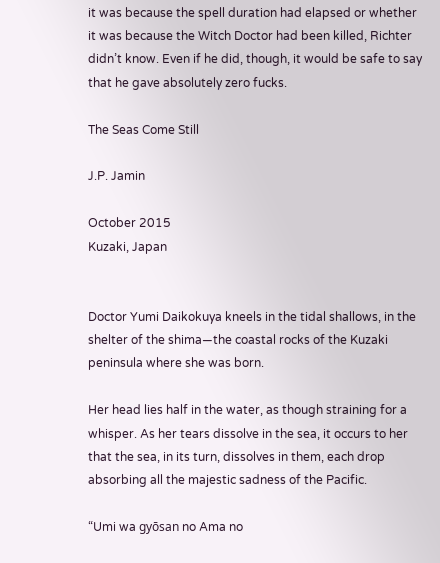it was because the spell duration had elapsed or whether it was because the Witch Doctor had been killed, Richter didn’t know. Even if he did, though, it would be safe to say that he gave absolutely zero fucks.

The Seas Come Still

J.P. Jamin

October 2015
Kuzaki, Japan


Doctor Yumi Daikokuya kneels in the tidal shallows, in the shelter of the shima—the coastal rocks of the Kuzaki peninsula where she was born.

Her head lies half in the water, as though straining for a whisper. As her tears dissolve in the sea, it occurs to her that the sea, in its turn, dissolves in them, each drop absorbing all the majestic sadness of the Pacific.

“Umi wa gyōsan no Ama no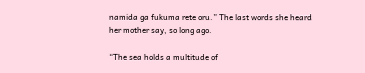namida ga fukuma rete oru.” The last words she heard her mother say, so long ago.

“The sea holds a multitude of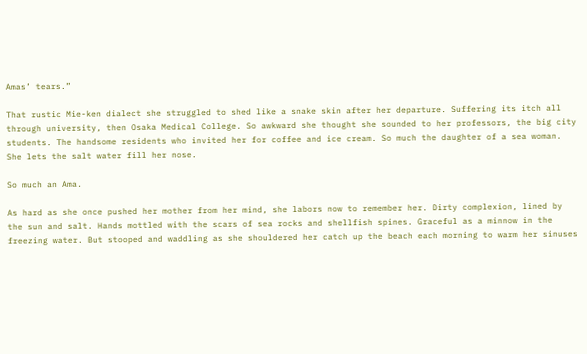Amas’ tears.”

That rustic Mie-ken dialect she struggled to shed like a snake skin after her departure. Suffering its itch all through university, then Osaka Medical College. So awkward she thought she sounded to her professors, the big city students. The handsome residents who invited her for coffee and ice cream. So much the daughter of a sea woman.
She lets the salt water fill her nose.

So much an Ama.

As hard as she once pushed her mother from her mind, she labors now to remember her. Dirty complexion, lined by the sun and salt. Hands mottled with the scars of sea rocks and shellfish spines. Graceful as a minnow in the freezing water. But stooped and waddling as she shouldered her catch up the beach each morning to warm her sinuses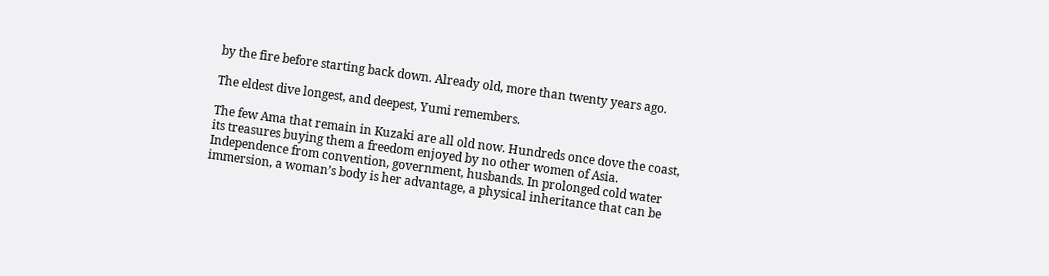by the fire before starting back down. Already old, more than twenty years ago.

The eldest dive longest, and deepest, Yumi remembers.

The few Ama that remain in Kuzaki are all old now. Hundreds once dove the coast, its treasures buying them a freedom enjoyed by no other women of Asia. Independence from convention, government, husbands. In prolonged cold water immersion, a woman’s body is her advantage, a physical inheritance that can be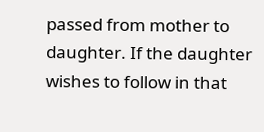passed from mother to daughter. If the daughter wishes to follow in that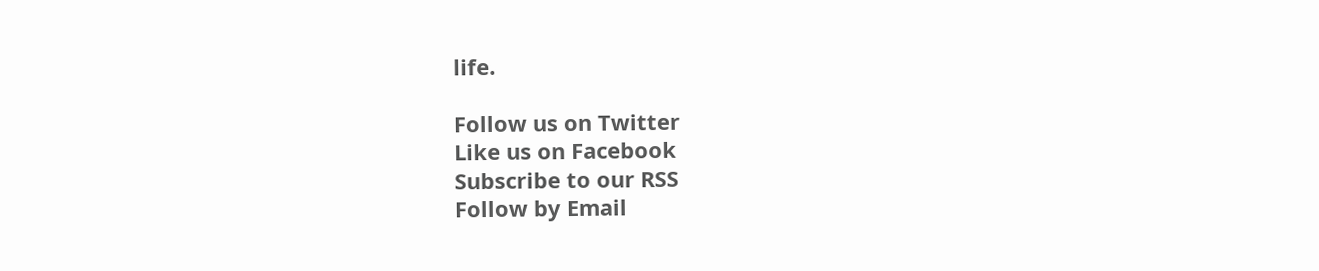life.

Follow us on Twitter
Like us on Facebook
Subscribe to our RSS
Follow by Email